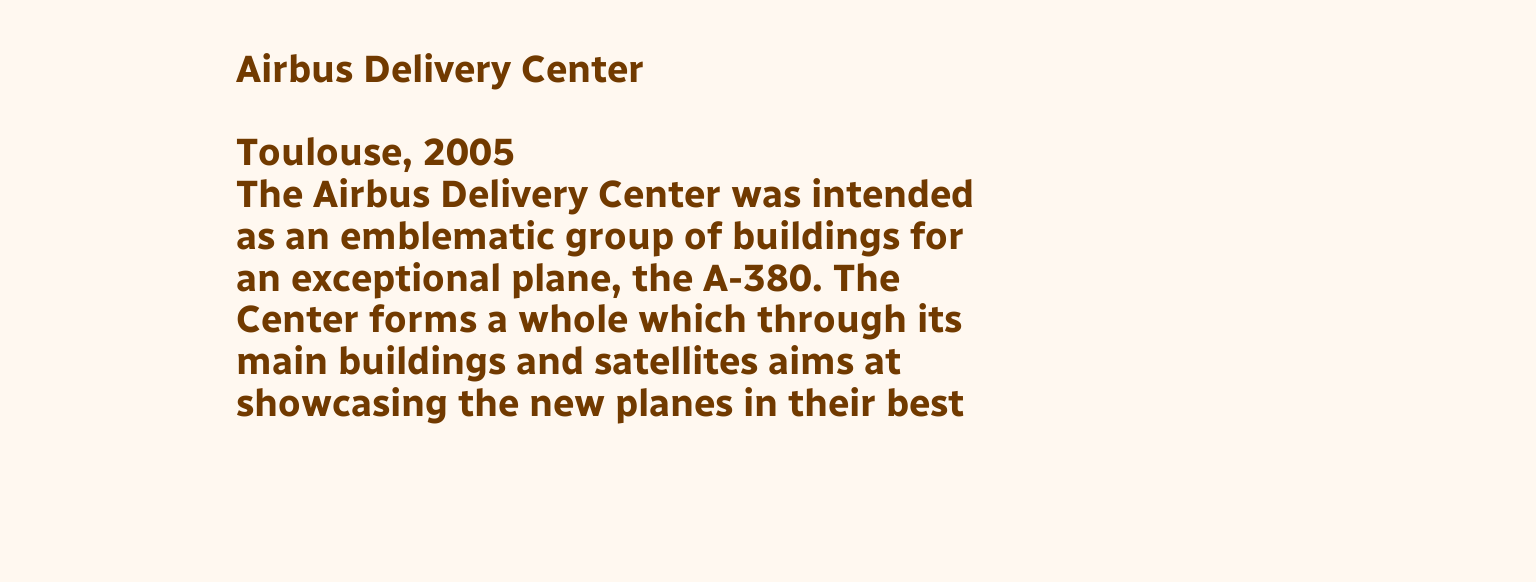Airbus Delivery Center

Toulouse, 2005
The Airbus Delivery Center was intended as an emblematic group of buildings for an exceptional plane, the A-380. The Center forms a whole which through its main buildings and satellites aims at showcasing the new planes in their best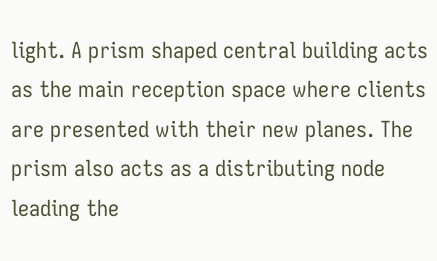light. A prism shaped central building acts as the main reception space where clients are presented with their new planes. The prism also acts as a distributing node leading the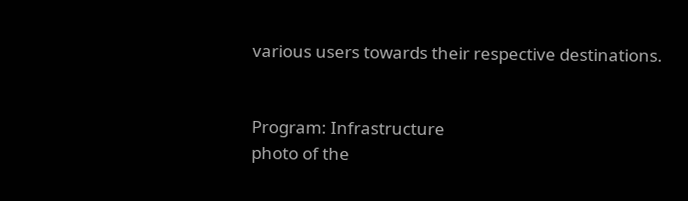various users towards their respective destinations.


Program: Infrastructure
photo of the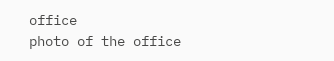office
photo of the office